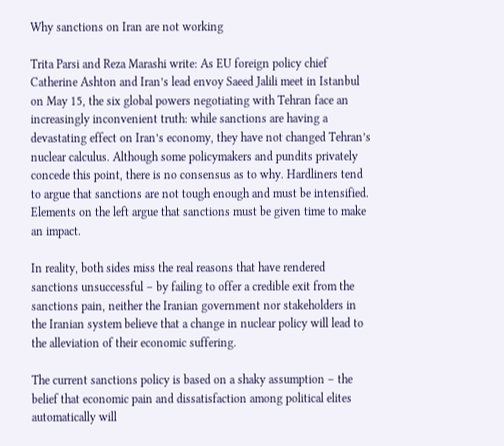Why sanctions on Iran are not working

Trita Parsi and Reza Marashi write: As EU foreign policy chief Catherine Ashton and Iran’s lead envoy Saeed Jalili meet in Istanbul on May 15, the six global powers negotiating with Tehran face an increasingly inconvenient truth: while sanctions are having a devastating effect on Iran’s economy, they have not changed Tehran’s nuclear calculus. Although some policymakers and pundits privately concede this point, there is no consensus as to why. Hardliners tend to argue that sanctions are not tough enough and must be intensified. Elements on the left argue that sanctions must be given time to make an impact.

In reality, both sides miss the real reasons that have rendered sanctions unsuccessful – by failing to offer a credible exit from the sanctions pain, neither the Iranian government nor stakeholders in the Iranian system believe that a change in nuclear policy will lead to the alleviation of their economic suffering.

The current sanctions policy is based on a shaky assumption – the belief that economic pain and dissatisfaction among political elites automatically will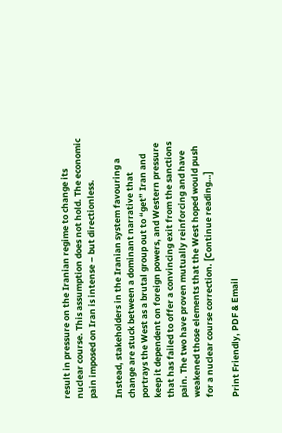result in pressure on the Iranian regime to change its nuclear course. This assumption does not hold. The economic pain imposed on Iran is intense – but directionless.

Instead, stakeholders in the Iranian system favouring a change are stuck between a dominant narrative that portrays the West as a brutal group out to “get” Iran and keep it dependent on foreign powers, and Western pressure that has failed to offer a convincing exit from the sanctions pain. The two have proven mutually reinforcing and have weakened those elements that the West hoped would push for a nuclear course correction. [Continue reading…]

Print Friendly, PDF & Email